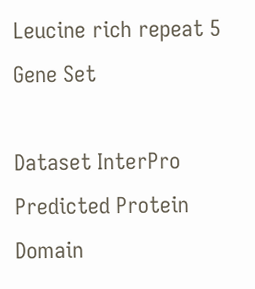Leucine rich repeat 5 Gene Set

Dataset InterPro Predicted Protein Domain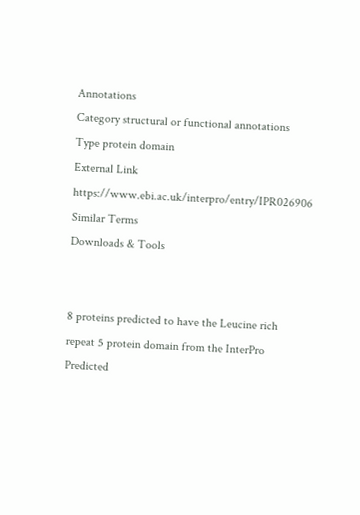Annotations
Category structural or functional annotations
Type protein domain
External Link https://www.ebi.ac.uk/interpro/entry/IPR026906
Similar Terms
Downloads & Tools


8 proteins predicted to have the Leucine rich repeat 5 protein domain from the InterPro Predicted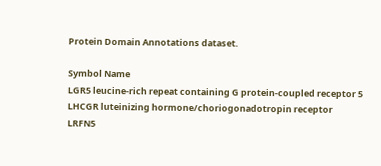Protein Domain Annotations dataset.

Symbol Name
LGR5 leucine-rich repeat containing G protein-coupled receptor 5
LHCGR luteinizing hormone/choriogonadotropin receptor
LRFN5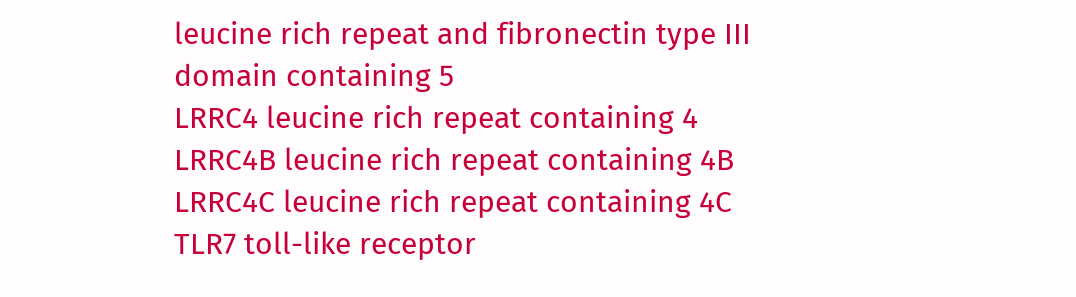leucine rich repeat and fibronectin type III domain containing 5
LRRC4 leucine rich repeat containing 4
LRRC4B leucine rich repeat containing 4B
LRRC4C leucine rich repeat containing 4C
TLR7 toll-like receptor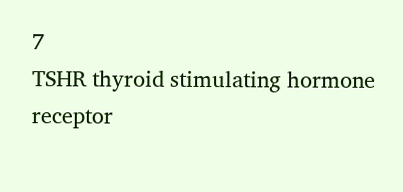7
TSHR thyroid stimulating hormone receptor